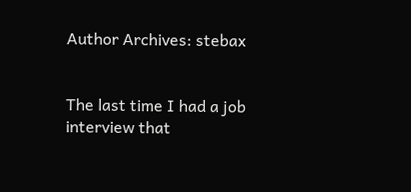Author Archives: stebax


The last time I had a job interview that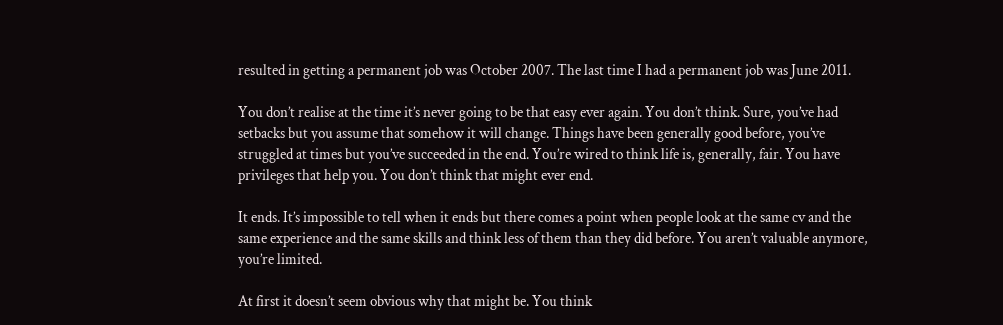resulted in getting a permanent job was October 2007. The last time I had a permanent job was June 2011.

You don’t realise at the time it’s never going to be that easy ever again. You don’t think. Sure, you’ve had setbacks but you assume that somehow it will change. Things have been generally good before, you’ve struggled at times but you’ve succeeded in the end. You’re wired to think life is, generally, fair. You have privileges that help you. You don’t think that might ever end.

It ends. It’s impossible to tell when it ends but there comes a point when people look at the same cv and the same experience and the same skills and think less of them than they did before. You aren’t valuable anymore, you’re limited.

At first it doesn’t seem obvious why that might be. You think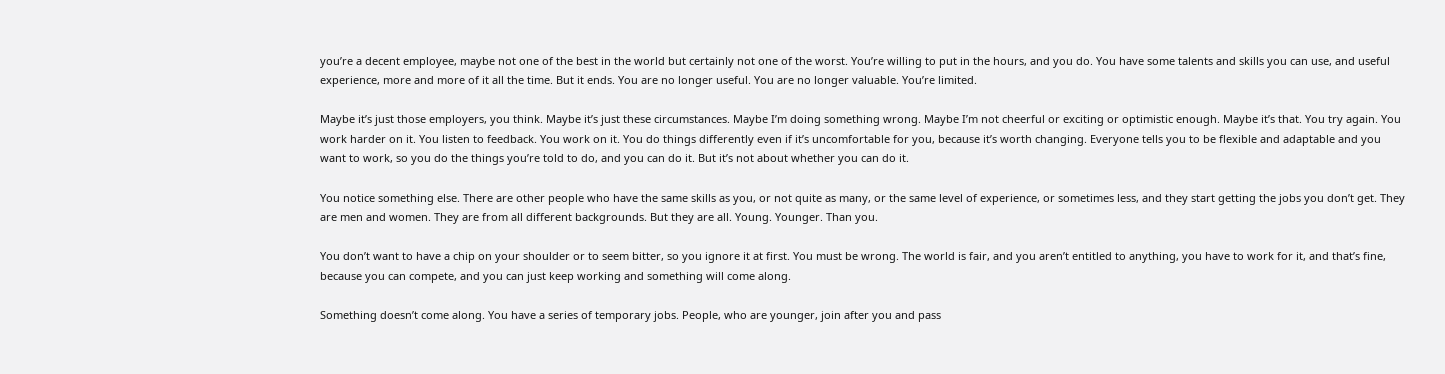you’re a decent employee, maybe not one of the best in the world but certainly not one of the worst. You’re willing to put in the hours, and you do. You have some talents and skills you can use, and useful experience, more and more of it all the time. But it ends. You are no longer useful. You are no longer valuable. You’re limited.

Maybe it’s just those employers, you think. Maybe it’s just these circumstances. Maybe I’m doing something wrong. Maybe I’m not cheerful or exciting or optimistic enough. Maybe it’s that. You try again. You work harder on it. You listen to feedback. You work on it. You do things differently even if it’s uncomfortable for you, because it’s worth changing. Everyone tells you to be flexible and adaptable and you want to work, so you do the things you’re told to do, and you can do it. But it’s not about whether you can do it.

You notice something else. There are other people who have the same skills as you, or not quite as many, or the same level of experience, or sometimes less, and they start getting the jobs you don’t get. They are men and women. They are from all different backgrounds. But they are all. Young. Younger. Than you.

You don’t want to have a chip on your shoulder or to seem bitter, so you ignore it at first. You must be wrong. The world is fair, and you aren’t entitled to anything, you have to work for it, and that’s fine, because you can compete, and you can just keep working and something will come along.

Something doesn’t come along. You have a series of temporary jobs. People, who are younger, join after you and pass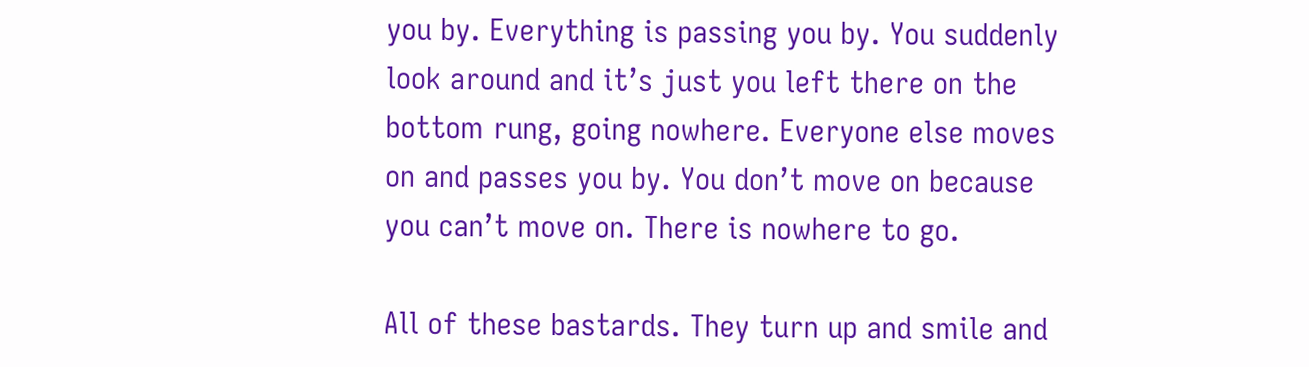you by. Everything is passing you by. You suddenly look around and it’s just you left there on the bottom rung, going nowhere. Everyone else moves on and passes you by. You don’t move on because you can’t move on. There is nowhere to go.

All of these bastards. They turn up and smile and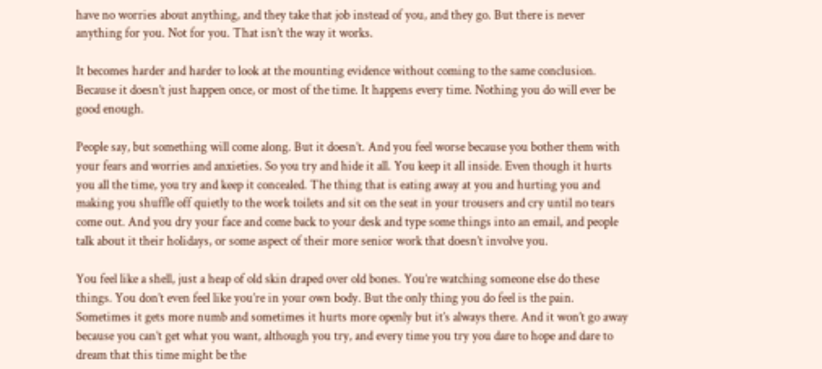have no worries about anything, and they take that job instead of you, and they go. But there is never anything for you. Not for you. That isn’t the way it works.

It becomes harder and harder to look at the mounting evidence without coming to the same conclusion. Because it doesn’t just happen once, or most of the time. It happens every time. Nothing you do will ever be good enough.

People say, but something will come along. But it doesn’t. And you feel worse because you bother them with your fears and worries and anxieties. So you try and hide it all. You keep it all inside. Even though it hurts you all the time, you try and keep it concealed. The thing that is eating away at you and hurting you and making you shuffle off quietly to the work toilets and sit on the seat in your trousers and cry until no tears come out. And you dry your face and come back to your desk and type some things into an email, and people talk about it their holidays, or some aspect of their more senior work that doesn’t involve you.

You feel like a shell, just a heap of old skin draped over old bones. You’re watching someone else do these things. You don’t even feel like you’re in your own body. But the only thing you do feel is the pain. Sometimes it gets more numb and sometimes it hurts more openly but it’s always there. And it won’t go away because you can’t get what you want, although you try, and every time you try you dare to hope and dare to dream that this time might be the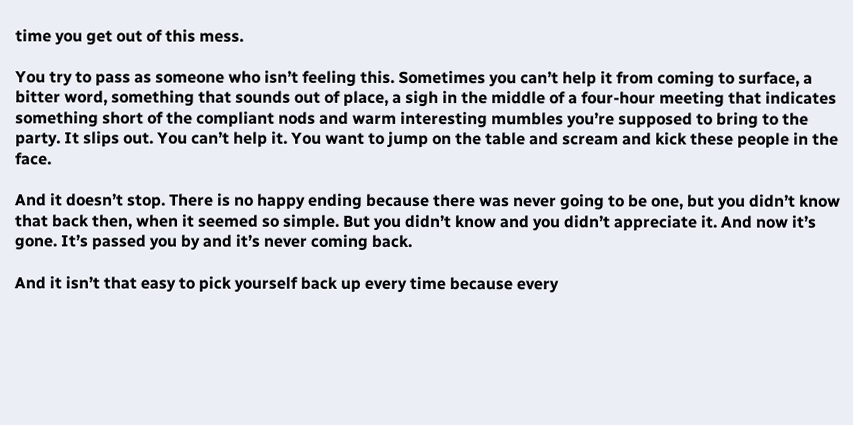time you get out of this mess.

You try to pass as someone who isn’t feeling this. Sometimes you can’t help it from coming to surface, a bitter word, something that sounds out of place, a sigh in the middle of a four-hour meeting that indicates something short of the compliant nods and warm interesting mumbles you’re supposed to bring to the party. It slips out. You can’t help it. You want to jump on the table and scream and kick these people in the face.

And it doesn’t stop. There is no happy ending because there was never going to be one, but you didn’t know that back then, when it seemed so simple. But you didn’t know and you didn’t appreciate it. And now it’s gone. It’s passed you by and it’s never coming back.

And it isn’t that easy to pick yourself back up every time because every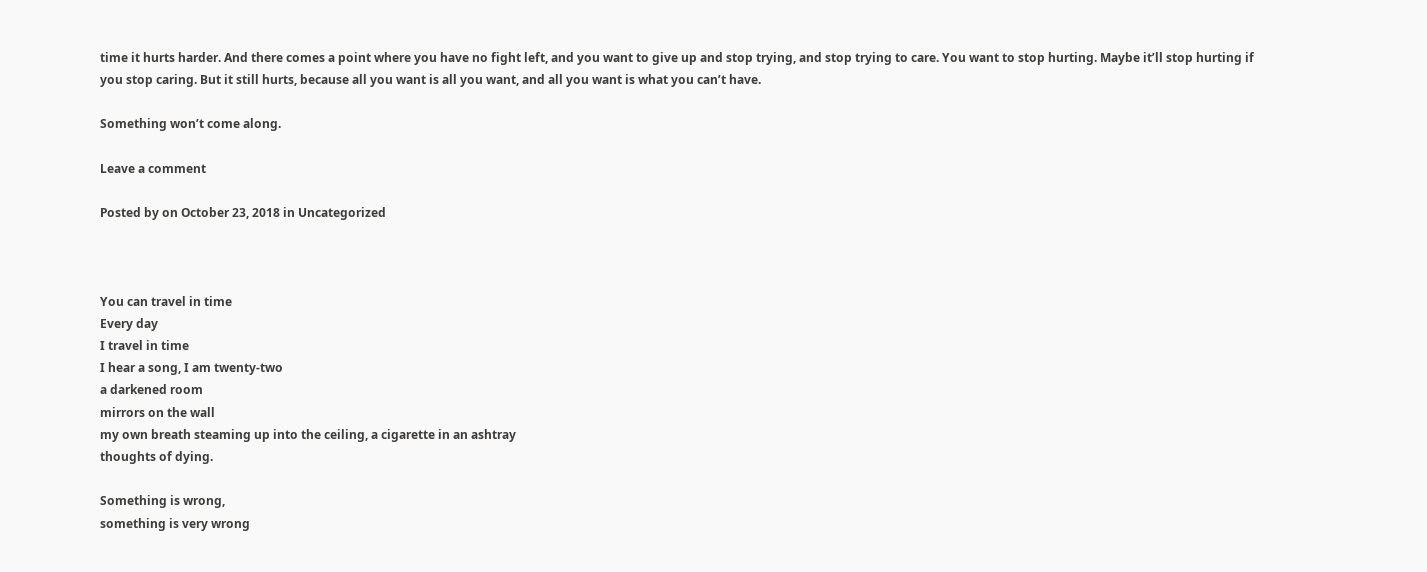time it hurts harder. And there comes a point where you have no fight left, and you want to give up and stop trying, and stop trying to care. You want to stop hurting. Maybe it’ll stop hurting if you stop caring. But it still hurts, because all you want is all you want, and all you want is what you can’t have.

Something won’t come along.

Leave a comment

Posted by on October 23, 2018 in Uncategorized



You can travel in time
Every day
I travel in time
I hear a song, I am twenty-two
a darkened room
mirrors on the wall
my own breath steaming up into the ceiling, a cigarette in an ashtray
thoughts of dying.

Something is wrong,
something is very wrong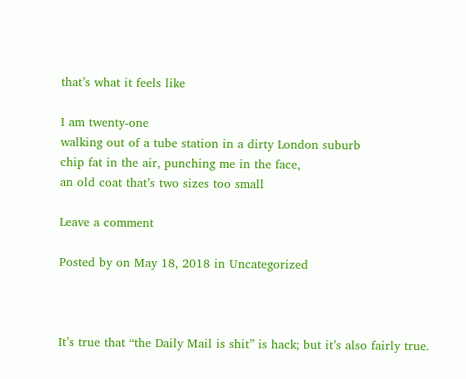that’s what it feels like

I am twenty-one
walking out of a tube station in a dirty London suburb
chip fat in the air, punching me in the face,
an old coat that’s two sizes too small

Leave a comment

Posted by on May 18, 2018 in Uncategorized



It’s true that “the Daily Mail is shit” is hack; but it’s also fairly true.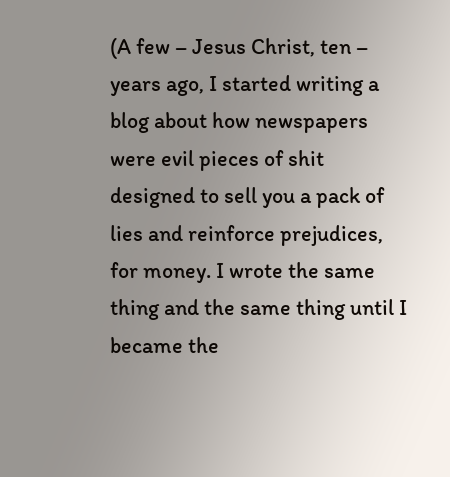(A few – Jesus Christ, ten – years ago, I started writing a blog about how newspapers were evil pieces of shit designed to sell you a pack of lies and reinforce prejudices, for money. I wrote the same thing and the same thing until I became the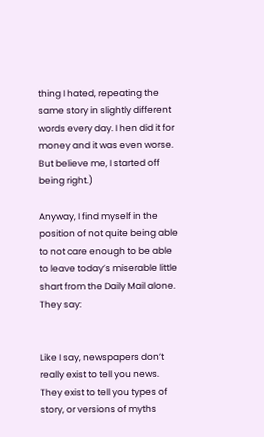thing I hated, repeating the same story in slightly different words every day. I hen did it for money and it was even worse. But believe me, I started off being right.)

Anyway, I find myself in the position of not quite being able to not care enough to be able to leave today’s miserable little shart from the Daily Mail alone. They say:


Like I say, newspapers don’t really exist to tell you news. They exist to tell you types of story, or versions of myths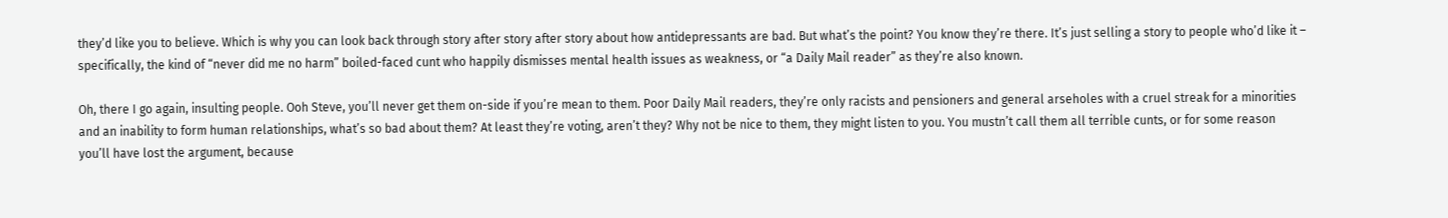they’d like you to believe. Which is why you can look back through story after story after story about how antidepressants are bad. But what’s the point? You know they’re there. It’s just selling a story to people who’d like it – specifically, the kind of “never did me no harm” boiled-faced cunt who happily dismisses mental health issues as weakness, or “a Daily Mail reader” as they’re also known.

Oh, there I go again, insulting people. Ooh Steve, you’ll never get them on-side if you’re mean to them. Poor Daily Mail readers, they’re only racists and pensioners and general arseholes with a cruel streak for a minorities and an inability to form human relationships, what’s so bad about them? At least they’re voting, aren’t they? Why not be nice to them, they might listen to you. You mustn’t call them all terrible cunts, or for some reason you’ll have lost the argument, because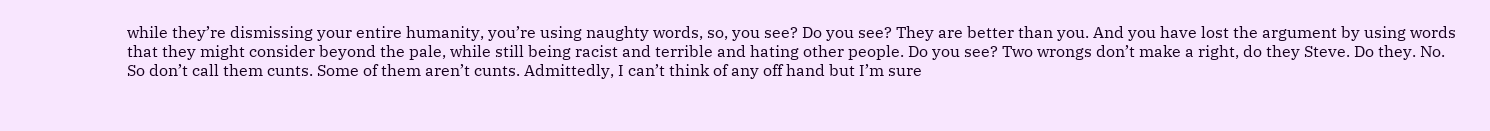while they’re dismissing your entire humanity, you’re using naughty words, so, you see? Do you see? They are better than you. And you have lost the argument by using words that they might consider beyond the pale, while still being racist and terrible and hating other people. Do you see? Two wrongs don’t make a right, do they Steve. Do they. No. So don’t call them cunts. Some of them aren’t cunts. Admittedly, I can’t think of any off hand but I’m sure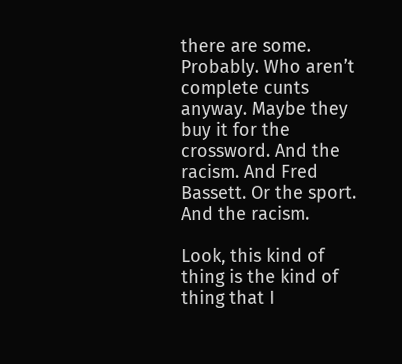there are some. Probably. Who aren’t complete cunts anyway. Maybe they buy it for the crossword. And the racism. And Fred Bassett. Or the sport. And the racism.

Look, this kind of thing is the kind of thing that I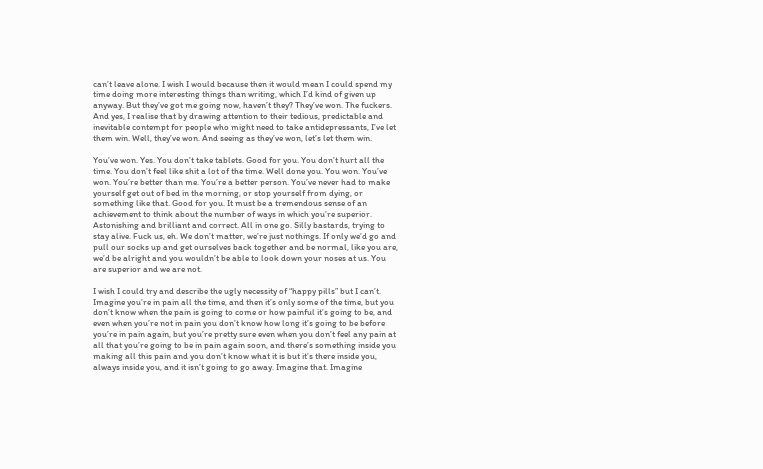can’t leave alone. I wish I would because then it would mean I could spend my time doing more interesting things than writing, which I’d kind of given up anyway. But they’ve got me going now, haven’t they? They’ve won. The fuckers. And yes, I realise that by drawing attention to their tedious, predictable and inevitable contempt for people who might need to take antidepressants, I’ve let them win. Well, they’ve won. And seeing as they’ve won, let’s let them win.

You’ve won. Yes. You don’t take tablets. Good for you. You don’t hurt all the time. You don’t feel like shit a lot of the time. Well done you. You won. You’ve won. You’re better than me. You’re a better person. You’ve never had to make yourself get out of bed in the morning, or stop yourself from dying, or something like that. Good for you. It must be a tremendous sense of an achievement to think about the number of ways in which you’re superior. Astonishing and brilliant and correct. All in one go. Silly bastards, trying to stay alive. Fuck us, eh. We don’t matter, we’re just nothings. If only we’d go and pull our socks up and get ourselves back together and be normal, like you are, we’d be alright and you wouldn’t be able to look down your noses at us. You are superior and we are not.

I wish I could try and describe the ugly necessity of “happy pills” but I can’t. Imagine you’re in pain all the time, and then it’s only some of the time, but you don’t know when the pain is going to come or how painful it’s going to be, and even when you’re not in pain you don’t know how long it’s going to be before you’re in pain again, but you’re pretty sure even when you don’t feel any pain at all that you’re going to be in pain again soon, and there’s something inside you making all this pain and you don’t know what it is but it’s there inside you, always inside you, and it isn’t going to go away. Imagine that. Imagine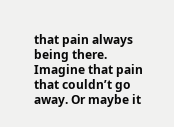that pain always being there. Imagine that pain that couldn’t go away. Or maybe it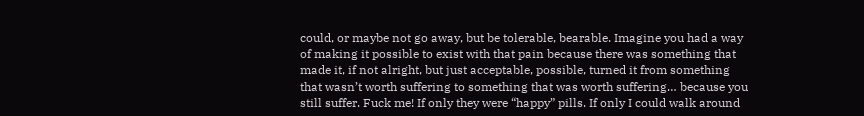could, or maybe not go away, but be tolerable, bearable. Imagine you had a way of making it possible to exist with that pain because there was something that made it, if not alright, but just acceptable, possible, turned it from something that wasn’t worth suffering to something that was worth suffering… because you still suffer. Fuck me! If only they were “happy” pills. If only I could walk around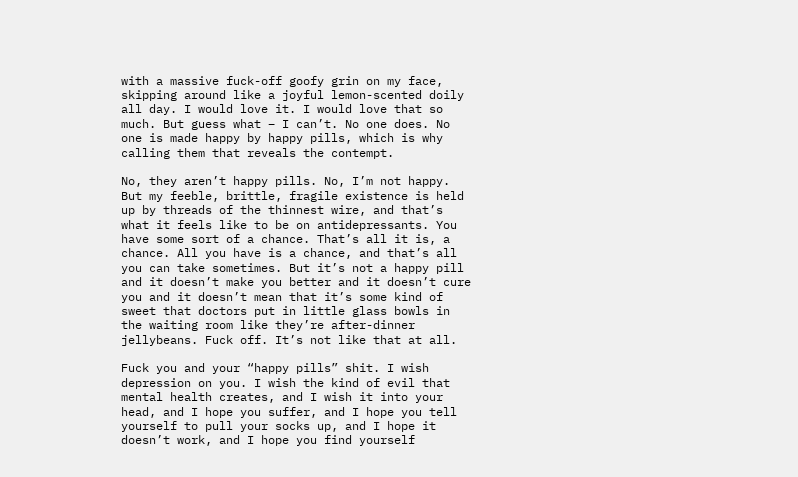with a massive fuck-off goofy grin on my face, skipping around like a joyful lemon-scented doily all day. I would love it. I would love that so much. But guess what – I can’t. No one does. No one is made happy by happy pills, which is why calling them that reveals the contempt.

No, they aren’t happy pills. No, I’m not happy. But my feeble, brittle, fragile existence is held up by threads of the thinnest wire, and that’s what it feels like to be on antidepressants. You have some sort of a chance. That’s all it is, a chance. All you have is a chance, and that’s all you can take sometimes. But it’s not a happy pill and it doesn’t make you better and it doesn’t cure you and it doesn’t mean that it’s some kind of sweet that doctors put in little glass bowls in the waiting room like they’re after-dinner jellybeans. Fuck off. It’s not like that at all.

Fuck you and your “happy pills” shit. I wish depression on you. I wish the kind of evil that mental health creates, and I wish it into your head, and I hope you suffer, and I hope you tell yourself to pull your socks up, and I hope it doesn’t work, and I hope you find yourself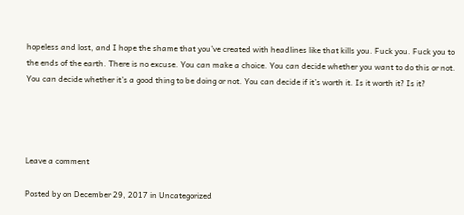hopeless and lost, and I hope the shame that you’ve created with headlines like that kills you. Fuck you. Fuck you to the ends of the earth. There is no excuse. You can make a choice. You can decide whether you want to do this or not. You can decide whether it’s a good thing to be doing or not. You can decide if it’s worth it. Is it worth it? Is it?




Leave a comment

Posted by on December 29, 2017 in Uncategorized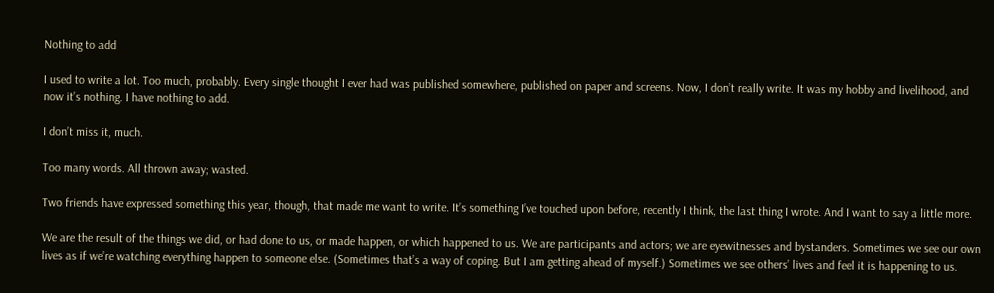Nothing to add

I used to write a lot. Too much, probably. Every single thought I ever had was published somewhere, published on paper and screens. Now, I don’t really write. It was my hobby and livelihood, and now it’s nothing. I have nothing to add.

I don’t miss it, much.

Too many words. All thrown away; wasted.

Two friends have expressed something this year, though, that made me want to write. It’s something I’ve touched upon before, recently I think, the last thing I wrote. And I want to say a little more.

We are the result of the things we did, or had done to us, or made happen, or which happened to us. We are participants and actors; we are eyewitnesses and bystanders. Sometimes we see our own lives as if we’re watching everything happen to someone else. (Sometimes that’s a way of coping. But I am getting ahead of myself.) Sometimes we see others’ lives and feel it is happening to us.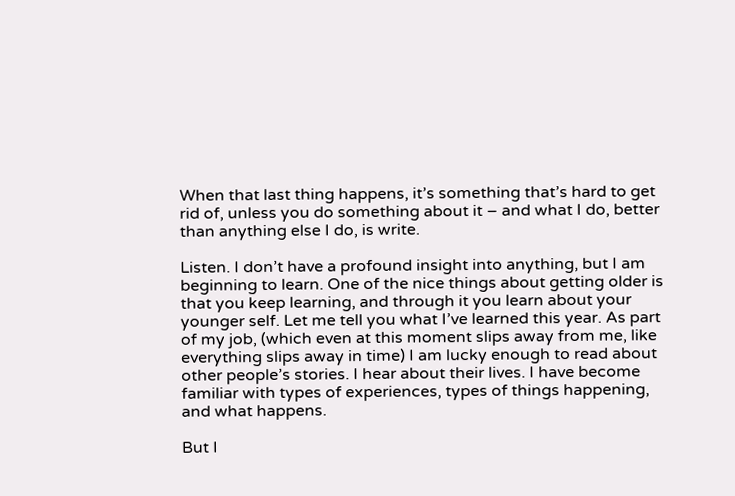When that last thing happens, it’s something that’s hard to get rid of, unless you do something about it – and what I do, better than anything else I do, is write.

Listen. I don’t have a profound insight into anything, but I am beginning to learn. One of the nice things about getting older is that you keep learning, and through it you learn about your younger self. Let me tell you what I’ve learned this year. As part of my job, (which even at this moment slips away from me, like everything slips away in time) I am lucky enough to read about other people’s stories. I hear about their lives. I have become familiar with types of experiences, types of things happening, and what happens.

But I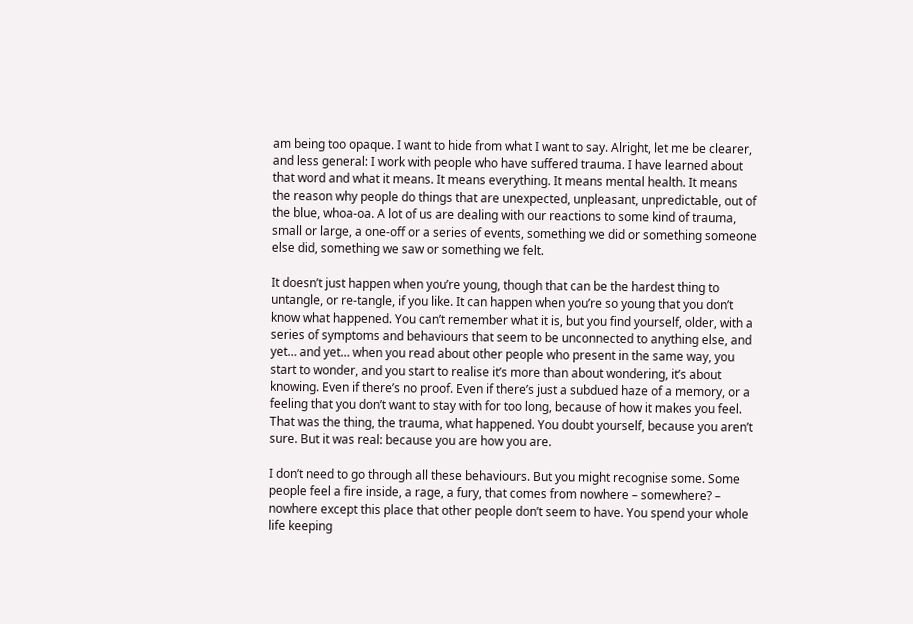am being too opaque. I want to hide from what I want to say. Alright, let me be clearer, and less general: I work with people who have suffered trauma. I have learned about that word and what it means. It means everything. It means mental health. It means the reason why people do things that are unexpected, unpleasant, unpredictable, out of the blue, whoa-oa. A lot of us are dealing with our reactions to some kind of trauma, small or large, a one-off or a series of events, something we did or something someone else did, something we saw or something we felt.

It doesn’t just happen when you’re young, though that can be the hardest thing to untangle, or re-tangle, if you like. It can happen when you’re so young that you don’t know what happened. You can’t remember what it is, but you find yourself, older, with a series of symptoms and behaviours that seem to be unconnected to anything else, and yet… and yet… when you read about other people who present in the same way, you start to wonder, and you start to realise it’s more than about wondering, it’s about knowing. Even if there’s no proof. Even if there’s just a subdued haze of a memory, or a feeling that you don’t want to stay with for too long, because of how it makes you feel. That was the thing, the trauma, what happened. You doubt yourself, because you aren’t sure. But it was real: because you are how you are.

I don’t need to go through all these behaviours. But you might recognise some. Some people feel a fire inside, a rage, a fury, that comes from nowhere – somewhere? – nowhere except this place that other people don’t seem to have. You spend your whole life keeping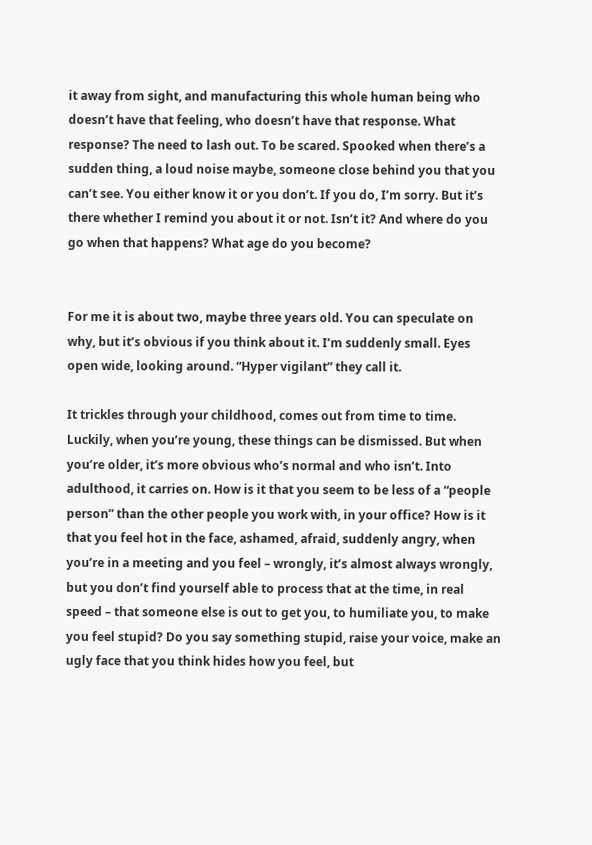it away from sight, and manufacturing this whole human being who doesn’t have that feeling, who doesn’t have that response. What response? The need to lash out. To be scared. Spooked when there’s a sudden thing, a loud noise maybe, someone close behind you that you can’t see. You either know it or you don’t. If you do, I’m sorry. But it’s there whether I remind you about it or not. Isn’t it? And where do you go when that happens? What age do you become?


For me it is about two, maybe three years old. You can speculate on why, but it’s obvious if you think about it. I’m suddenly small. Eyes open wide, looking around. “Hyper vigilant” they call it.

It trickles through your childhood, comes out from time to time. Luckily, when you’re young, these things can be dismissed. But when you’re older, it’s more obvious who’s normal and who isn’t. Into adulthood, it carries on. How is it that you seem to be less of a “people person” than the other people you work with, in your office? How is it that you feel hot in the face, ashamed, afraid, suddenly angry, when you’re in a meeting and you feel – wrongly, it’s almost always wrongly, but you don’t find yourself able to process that at the time, in real speed – that someone else is out to get you, to humiliate you, to make you feel stupid? Do you say something stupid, raise your voice, make an ugly face that you think hides how you feel, but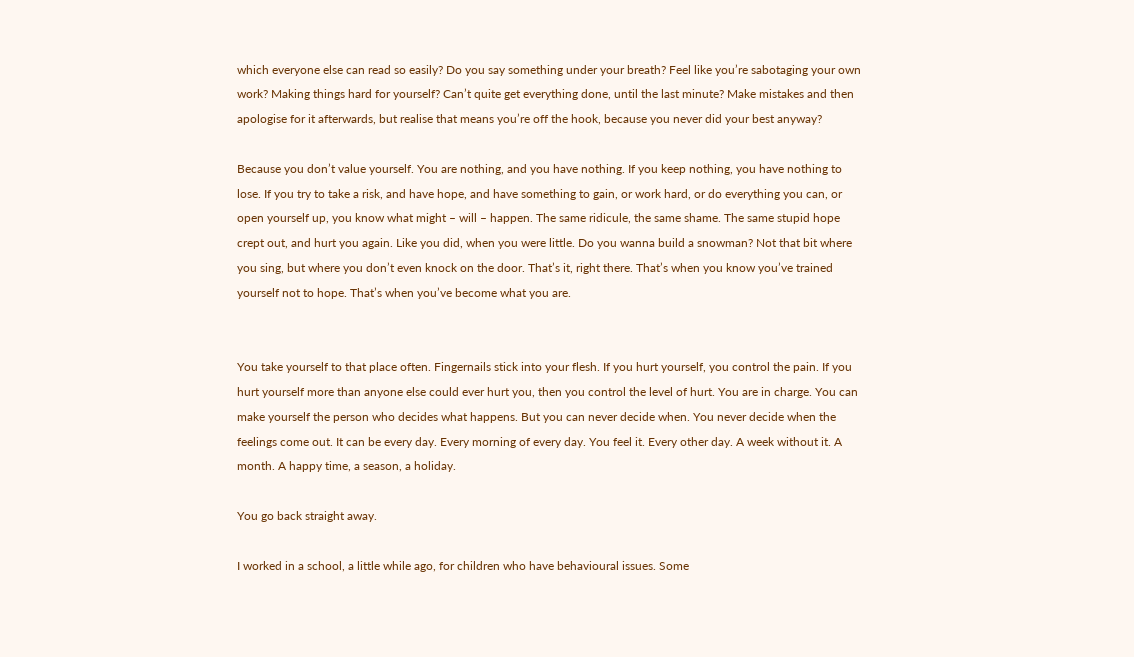which everyone else can read so easily? Do you say something under your breath? Feel like you’re sabotaging your own work? Making things hard for yourself? Can’t quite get everything done, until the last minute? Make mistakes and then apologise for it afterwards, but realise that means you’re off the hook, because you never did your best anyway?

Because you don’t value yourself. You are nothing, and you have nothing. If you keep nothing, you have nothing to lose. If you try to take a risk, and have hope, and have something to gain, or work hard, or do everything you can, or open yourself up, you know what might – will – happen. The same ridicule, the same shame. The same stupid hope crept out, and hurt you again. Like you did, when you were little. Do you wanna build a snowman? Not that bit where you sing, but where you don’t even knock on the door. That’s it, right there. That’s when you know you’ve trained yourself not to hope. That’s when you’ve become what you are.


You take yourself to that place often. Fingernails stick into your flesh. If you hurt yourself, you control the pain. If you hurt yourself more than anyone else could ever hurt you, then you control the level of hurt. You are in charge. You can make yourself the person who decides what happens. But you can never decide when. You never decide when the feelings come out. It can be every day. Every morning of every day. You feel it. Every other day. A week without it. A month. A happy time, a season, a holiday.

You go back straight away.

I worked in a school, a little while ago, for children who have behavioural issues. Some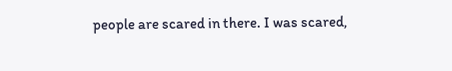people are scared in there. I was scared,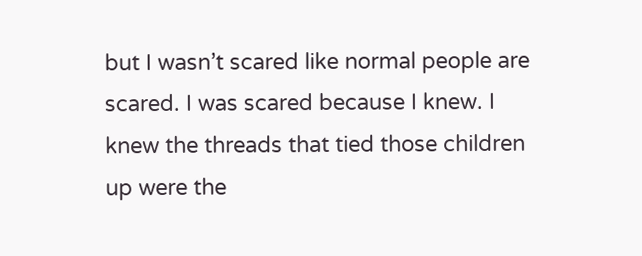but I wasn’t scared like normal people are scared. I was scared because I knew. I knew the threads that tied those children up were the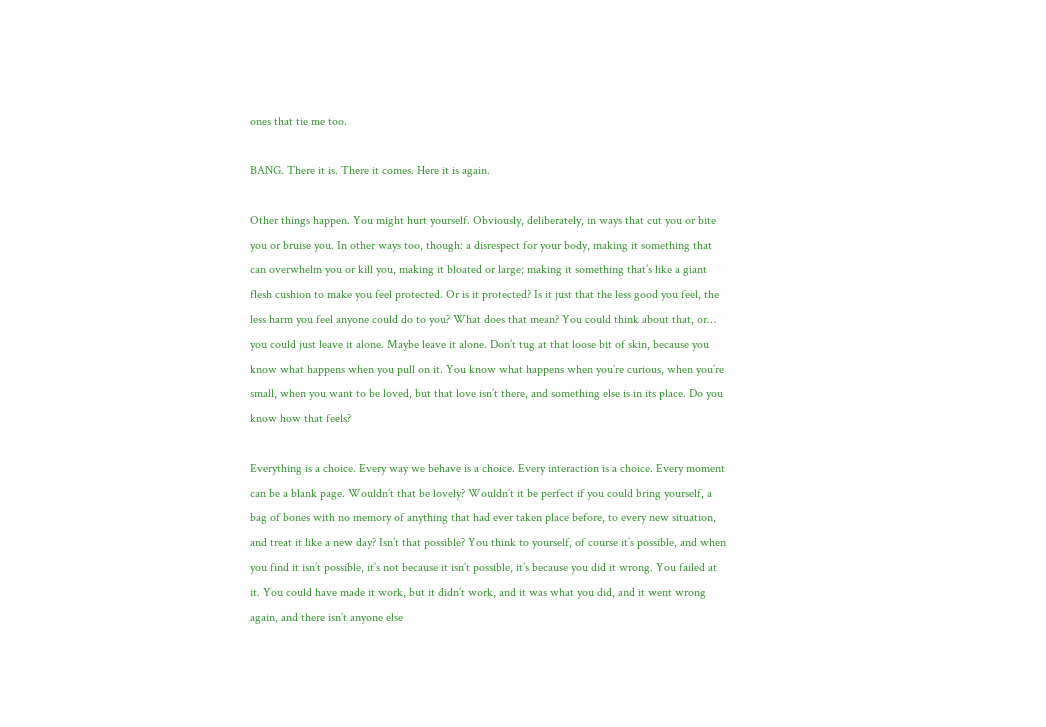ones that tie me too.

BANG. There it is. There it comes. Here it is again.

Other things happen. You might hurt yourself. Obviously, deliberately, in ways that cut you or bite you or bruise you. In other ways too, though: a disrespect for your body, making it something that can overwhelm you or kill you, making it bloated or large; making it something that’s like a giant flesh cushion to make you feel protected. Or is it protected? Is it just that the less good you feel, the less harm you feel anyone could do to you? What does that mean? You could think about that, or… you could just leave it alone. Maybe leave it alone. Don’t tug at that loose bit of skin, because you know what happens when you pull on it. You know what happens when you’re curious, when you’re small, when you want to be loved, but that love isn’t there, and something else is in its place. Do you know how that feels?

Everything is a choice. Every way we behave is a choice. Every interaction is a choice. Every moment can be a blank page. Wouldn’t that be lovely? Wouldn’t it be perfect if you could bring yourself, a bag of bones with no memory of anything that had ever taken place before, to every new situation, and treat it like a new day? Isn’t that possible? You think to yourself, of course it’s possible, and when you find it isn’t possible, it’s not because it isn’t possible, it’s because you did it wrong. You failed at it. You could have made it work, but it didn’t work, and it was what you did, and it went wrong again, and there isn’t anyone else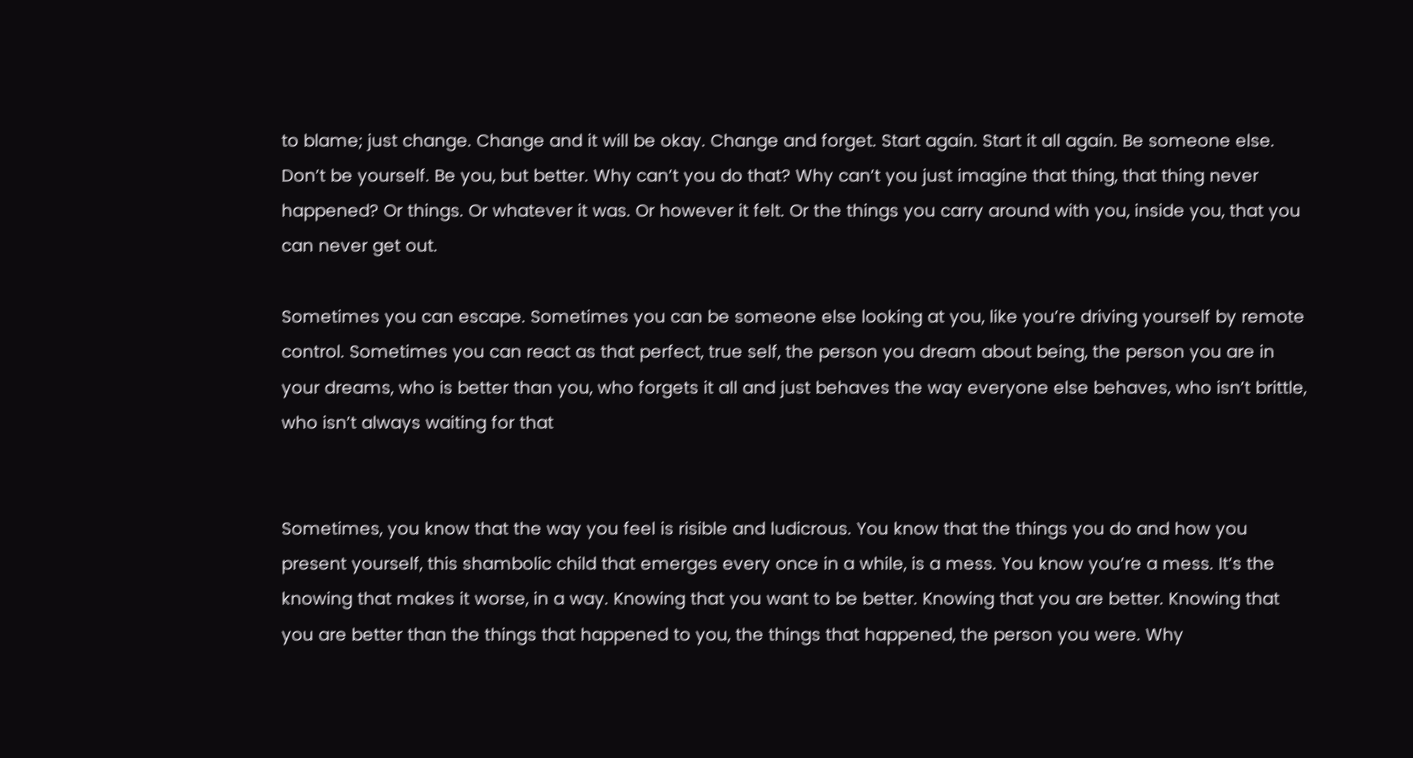to blame; just change. Change and it will be okay. Change and forget. Start again. Start it all again. Be someone else. Don’t be yourself. Be you, but better. Why can’t you do that? Why can’t you just imagine that thing, that thing never happened? Or things. Or whatever it was. Or however it felt. Or the things you carry around with you, inside you, that you can never get out.

Sometimes you can escape. Sometimes you can be someone else looking at you, like you’re driving yourself by remote control. Sometimes you can react as that perfect, true self, the person you dream about being, the person you are in your dreams, who is better than you, who forgets it all and just behaves the way everyone else behaves, who isn’t brittle, who isn’t always waiting for that


Sometimes, you know that the way you feel is risible and ludicrous. You know that the things you do and how you present yourself, this shambolic child that emerges every once in a while, is a mess. You know you’re a mess. It’s the knowing that makes it worse, in a way. Knowing that you want to be better. Knowing that you are better. Knowing that you are better than the things that happened to you, the things that happened, the person you were. Why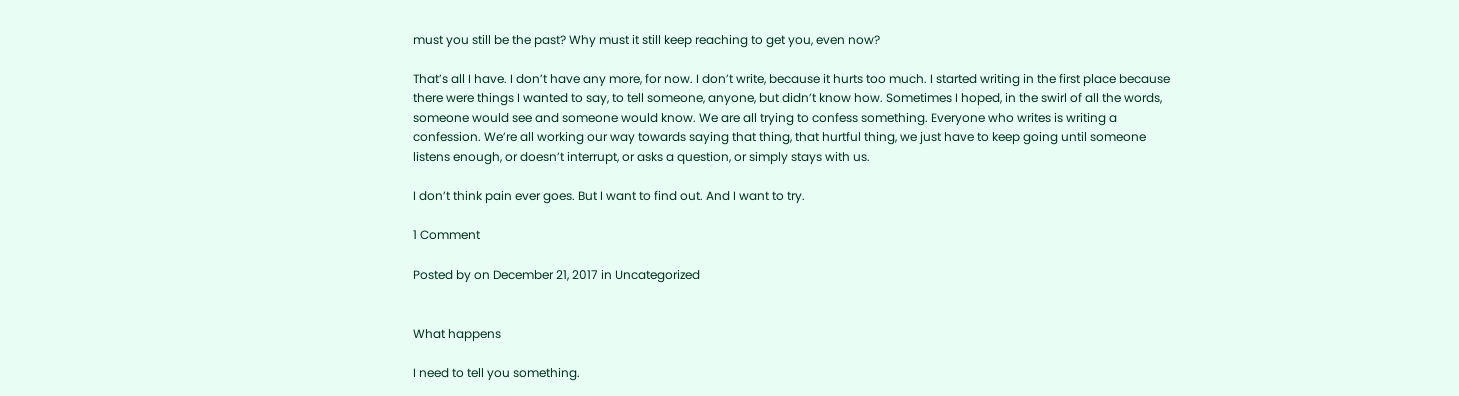must you still be the past? Why must it still keep reaching to get you, even now?

That’s all I have. I don’t have any more, for now. I don’t write, because it hurts too much. I started writing in the first place because there were things I wanted to say, to tell someone, anyone, but didn’t know how. Sometimes I hoped, in the swirl of all the words, someone would see and someone would know. We are all trying to confess something. Everyone who writes is writing a confession. We’re all working our way towards saying that thing, that hurtful thing, we just have to keep going until someone listens enough, or doesn’t interrupt, or asks a question, or simply stays with us.

I don’t think pain ever goes. But I want to find out. And I want to try.

1 Comment

Posted by on December 21, 2017 in Uncategorized


What happens

I need to tell you something.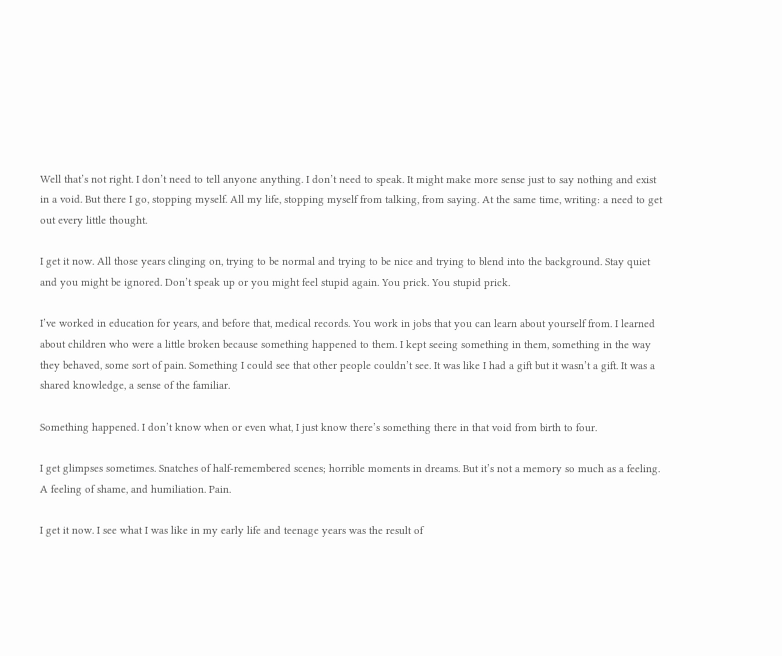Well that’s not right. I don’t need to tell anyone anything. I don’t need to speak. It might make more sense just to say nothing and exist in a void. But there I go, stopping myself. All my life, stopping myself from talking, from saying. At the same time, writing: a need to get out every little thought.

I get it now. All those years clinging on, trying to be normal and trying to be nice and trying to blend into the background. Stay quiet and you might be ignored. Don’t speak up or you might feel stupid again. You prick. You stupid prick.

I’ve worked in education for years, and before that, medical records. You work in jobs that you can learn about yourself from. I learned about children who were a little broken because something happened to them. I kept seeing something in them, something in the way they behaved, some sort of pain. Something I could see that other people couldn’t see. It was like I had a gift but it wasn’t a gift. It was a shared knowledge, a sense of the familiar.

Something happened. I don’t know when or even what, I just know there’s something there in that void from birth to four.

I get glimpses sometimes. Snatches of half-remembered scenes; horrible moments in dreams. But it’s not a memory so much as a feeling. A feeling of shame, and humiliation. Pain.

I get it now. I see what I was like in my early life and teenage years was the result of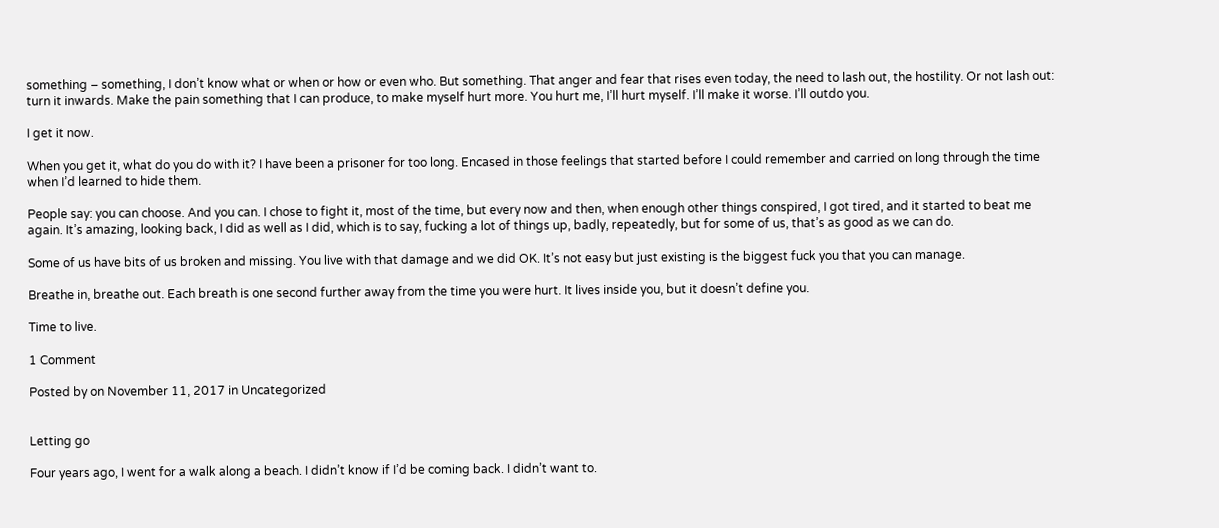something – something, I don’t know what or when or how or even who. But something. That anger and fear that rises even today, the need to lash out, the hostility. Or not lash out: turn it inwards. Make the pain something that I can produce, to make myself hurt more. You hurt me, I’ll hurt myself. I’ll make it worse. I’ll outdo you.

I get it now.

When you get it, what do you do with it? I have been a prisoner for too long. Encased in those feelings that started before I could remember and carried on long through the time when I’d learned to hide them.

People say: you can choose. And you can. I chose to fight it, most of the time, but every now and then, when enough other things conspired, I got tired, and it started to beat me again. It’s amazing, looking back, I did as well as I did, which is to say, fucking a lot of things up, badly, repeatedly, but for some of us, that’s as good as we can do.

Some of us have bits of us broken and missing. You live with that damage and we did OK. It’s not easy but just existing is the biggest fuck you that you can manage.

Breathe in, breathe out. Each breath is one second further away from the time you were hurt. It lives inside you, but it doesn’t define you.

Time to live.

1 Comment

Posted by on November 11, 2017 in Uncategorized


Letting go

Four years ago, I went for a walk along a beach. I didn’t know if I’d be coming back. I didn’t want to.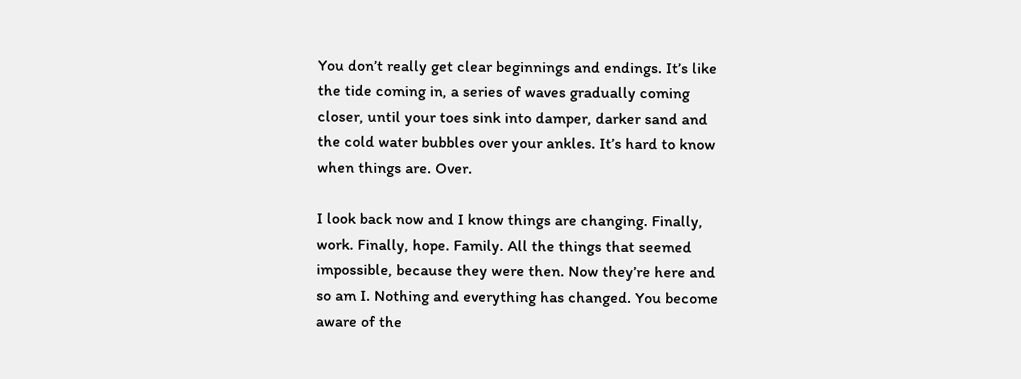You don’t really get clear beginnings and endings. It’s like the tide coming in, a series of waves gradually coming closer, until your toes sink into damper, darker sand and the cold water bubbles over your ankles. It’s hard to know when things are. Over.

I look back now and I know things are changing. Finally, work. Finally, hope. Family. All the things that seemed impossible, because they were then. Now they’re here and so am I. Nothing and everything has changed. You become aware of the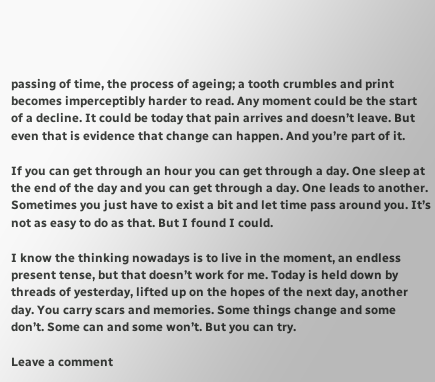passing of time, the process of ageing; a tooth crumbles and print becomes imperceptibly harder to read. Any moment could be the start of a decline. It could be today that pain arrives and doesn’t leave. But even that is evidence that change can happen. And you’re part of it.

If you can get through an hour you can get through a day. One sleep at the end of the day and you can get through a day. One leads to another. Sometimes you just have to exist a bit and let time pass around you. It’s not as easy to do as that. But I found I could.

I know the thinking nowadays is to live in the moment, an endless present tense, but that doesn’t work for me. Today is held down by threads of yesterday, lifted up on the hopes of the next day, another day. You carry scars and memories. Some things change and some don’t. Some can and some won’t. But you can try.

Leave a comment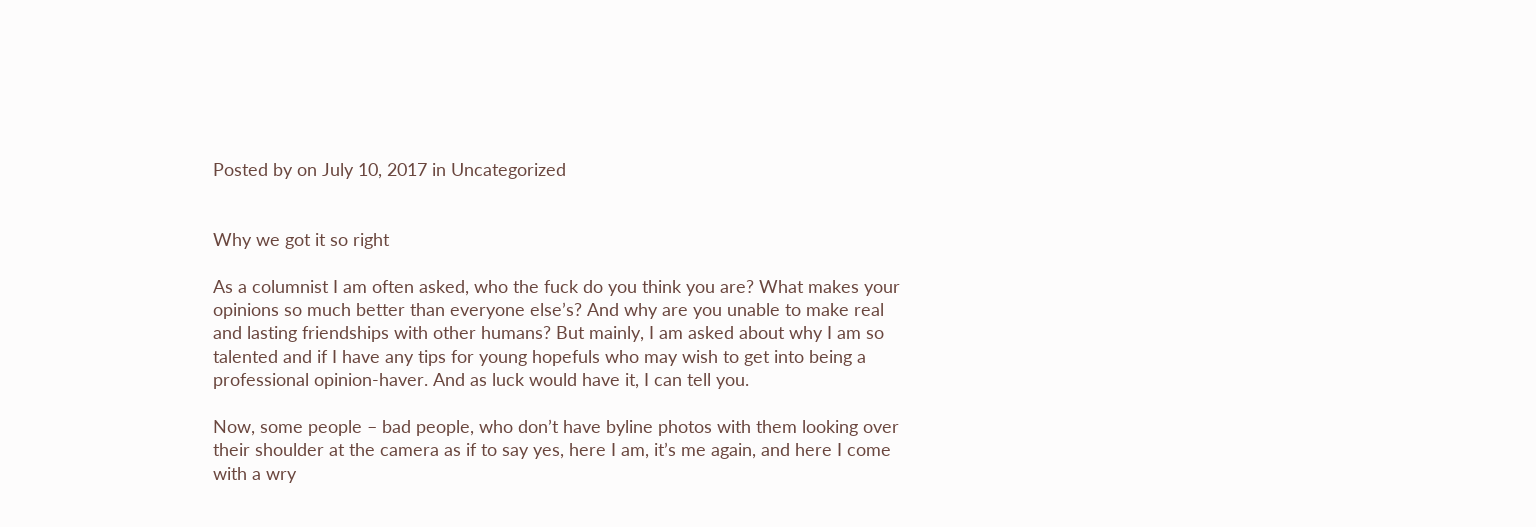Posted by on July 10, 2017 in Uncategorized


Why we got it so right

As a columnist I am often asked, who the fuck do you think you are? What makes your opinions so much better than everyone else’s? And why are you unable to make real and lasting friendships with other humans? But mainly, I am asked about why I am so talented and if I have any tips for young hopefuls who may wish to get into being a professional opinion-haver. And as luck would have it, I can tell you.

Now, some people – bad people, who don’t have byline photos with them looking over their shoulder at the camera as if to say yes, here I am, it’s me again, and here I come with a wry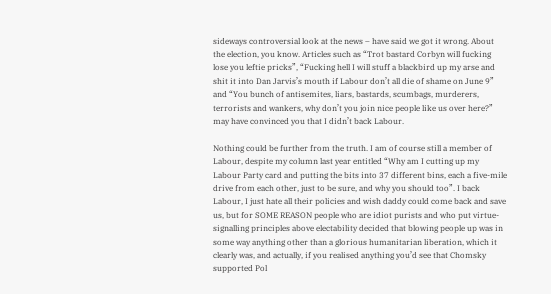sideways controversial look at the news – have said we got it wrong. About the election, you know. Articles such as “Trot bastard Corbyn will fucking lose you leftie pricks”, “Fucking hell I will stuff a blackbird up my arse and shit it into Dan Jarvis’s mouth if Labour don’t all die of shame on June 9” and “You bunch of antisemites, liars, bastards, scumbags, murderers, terrorists and wankers, why don’t you join nice people like us over here?” may have convinced you that I didn’t back Labour.

Nothing could be further from the truth. I am of course still a member of Labour, despite my column last year entitled “Why am I cutting up my Labour Party card and putting the bits into 37 different bins, each a five-mile drive from each other, just to be sure, and why you should too”. I back Labour, I just hate all their policies and wish daddy could come back and save us, but for SOME REASON people who are idiot purists and who put virtue-signalling principles above electability decided that blowing people up was in some way anything other than a glorious humanitarian liberation, which it clearly was, and actually, if you realised anything you’d see that Chomsky supported Pol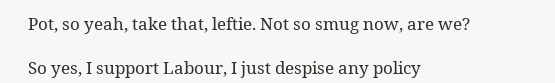Pot, so yeah, take that, leftie. Not so smug now, are we?

So yes, I support Labour, I just despise any policy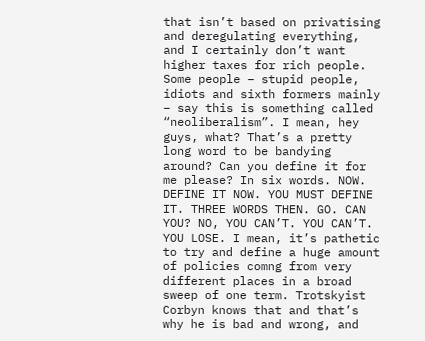that isn’t based on privatising and deregulating everything, and I certainly don’t want higher taxes for rich people. Some people – stupid people, idiots and sixth formers mainly – say this is something called “neoliberalism”. I mean, hey guys, what? That’s a pretty long word to be bandying around? Can you define it for me please? In six words. NOW. DEFINE IT NOW. YOU MUST DEFINE IT. THREE WORDS THEN. GO. CAN YOU? NO, YOU CAN’T. YOU CAN’T. YOU LOSE. I mean, it’s pathetic to try and define a huge amount of policies comng from very different places in a broad sweep of one term. Trotskyist Corbyn knows that and that’s why he is bad and wrong, and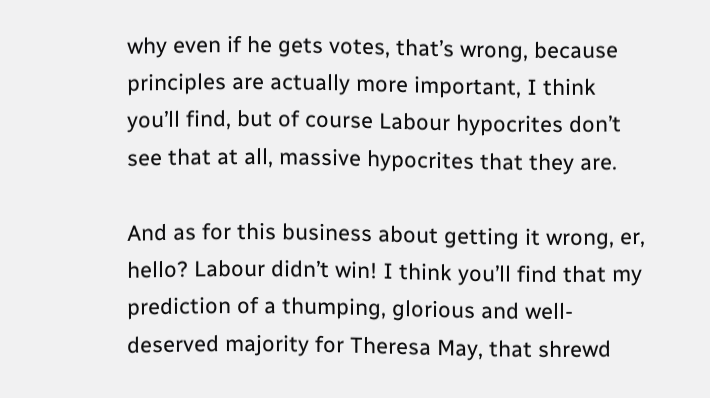why even if he gets votes, that’s wrong, because principles are actually more important, I think you’ll find, but of course Labour hypocrites don’t see that at all, massive hypocrites that they are.

And as for this business about getting it wrong, er, hello? Labour didn’t win! I think you’ll find that my prediction of a thumping, glorious and well-deserved majority for Theresa May, that shrewd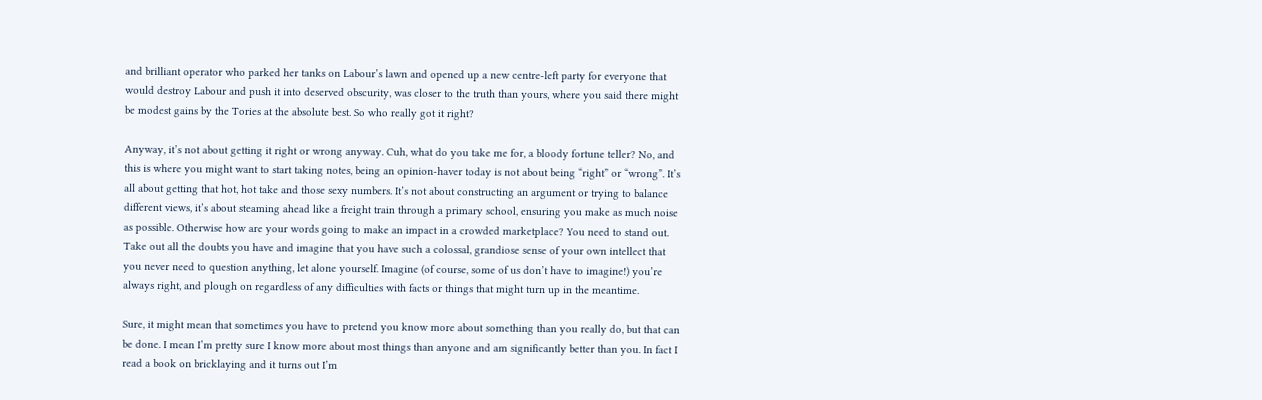and brilliant operator who parked her tanks on Labour’s lawn and opened up a new centre-left party for everyone that would destroy Labour and push it into deserved obscurity, was closer to the truth than yours, where you said there might be modest gains by the Tories at the absolute best. So who really got it right?

Anyway, it’s not about getting it right or wrong anyway. Cuh, what do you take me for, a bloody fortune teller? No, and this is where you might want to start taking notes, being an opinion-haver today is not about being “right” or “wrong”. It’s all about getting that hot, hot take and those sexy numbers. It’s not about constructing an argument or trying to balance different views, it’s about steaming ahead like a freight train through a primary school, ensuring you make as much noise as possible. Otherwise how are your words going to make an impact in a crowded marketplace? You need to stand out. Take out all the doubts you have and imagine that you have such a colossal, grandiose sense of your own intellect that you never need to question anything, let alone yourself. Imagine (of course, some of us don’t have to imagine!) you’re always right, and plough on regardless of any difficulties with facts or things that might turn up in the meantime.

Sure, it might mean that sometimes you have to pretend you know more about something than you really do, but that can be done. I mean I’m pretty sure I know more about most things than anyone and am significantly better than you. In fact I read a book on bricklaying and it turns out I’m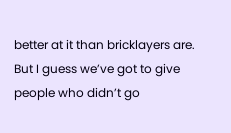better at it than bricklayers are. But I guess we’ve got to give people who didn’t go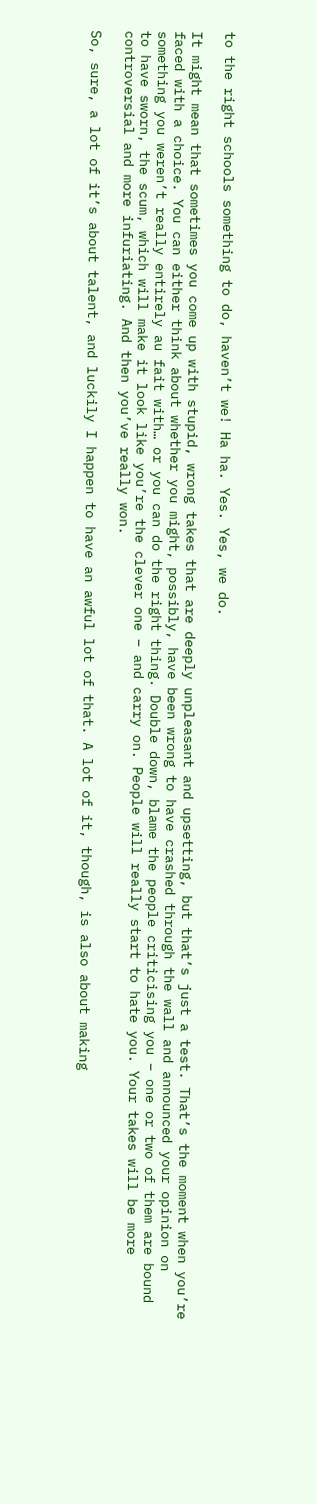to the right schools something to do, haven’t we! Ha ha. Yes. Yes, we do.

It might mean that sometimes you come up with stupid, wrong takes that are deeply unpleasant and upsetting, but that’s just a test. That’s the moment when you’re faced with a choice. You can either think about whether you might, possibly, have been wrong to have crashed through the wall and announced your opinion on something you weren’t really entirely au fait with… or you can do the right thing. Double down, blame the people criticising you – one or two of them are bound to have sworn, the scum, which will make it look like you’re the clever one – and carry on. People will really start to hate you. Your takes will be more controversial and more infuriating. And then you’ve really won.

So, sure, a lot of it’s about talent, and luckily I happen to have an awful lot of that. A lot of it, though, is also about making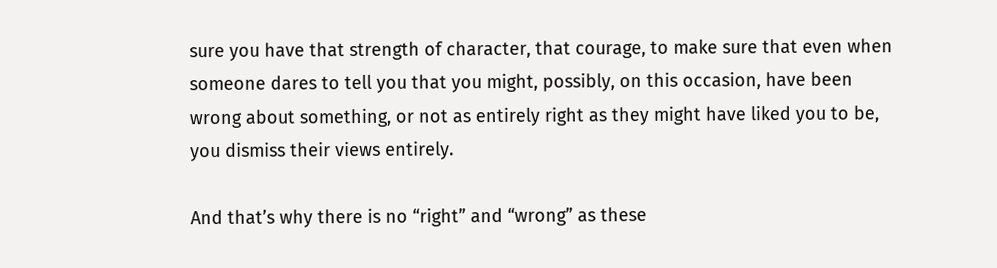sure you have that strength of character, that courage, to make sure that even when someone dares to tell you that you might, possibly, on this occasion, have been wrong about something, or not as entirely right as they might have liked you to be, you dismiss their views entirely.

And that’s why there is no “right” and “wrong” as these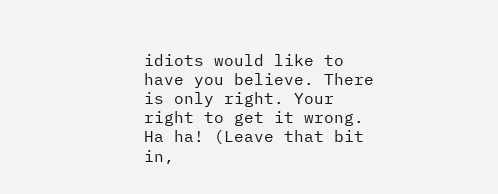idiots would like to have you believe. There is only right. Your right to get it wrong. Ha ha! (Leave that bit in,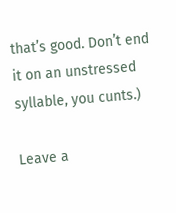that’s good. Don’t end it on an unstressed syllable, you cunts.)

Leave a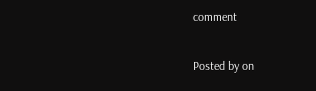comment

Posted by on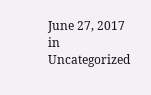June 27, 2017 in Uncategorized